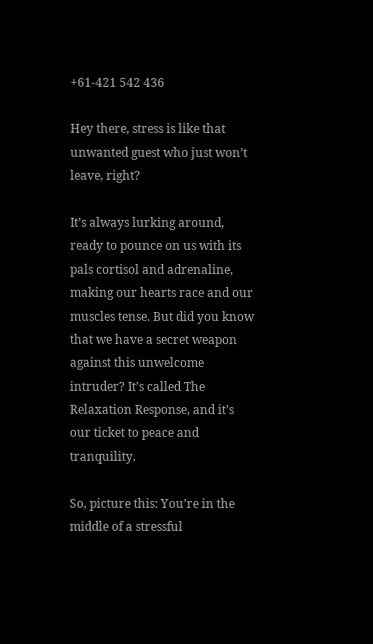+61-421 542 436

Hey there, stress is like that unwanted guest who just won’t leave, right?

It’s always lurking around, ready to pounce on us with its pals cortisol and adrenaline, making our hearts race and our muscles tense. But did you know that we have a secret weapon against this unwelcome intruder? It’s called The Relaxation Response, and it’s our ticket to peace and tranquility.

So, picture this: You’re in the middle of a stressful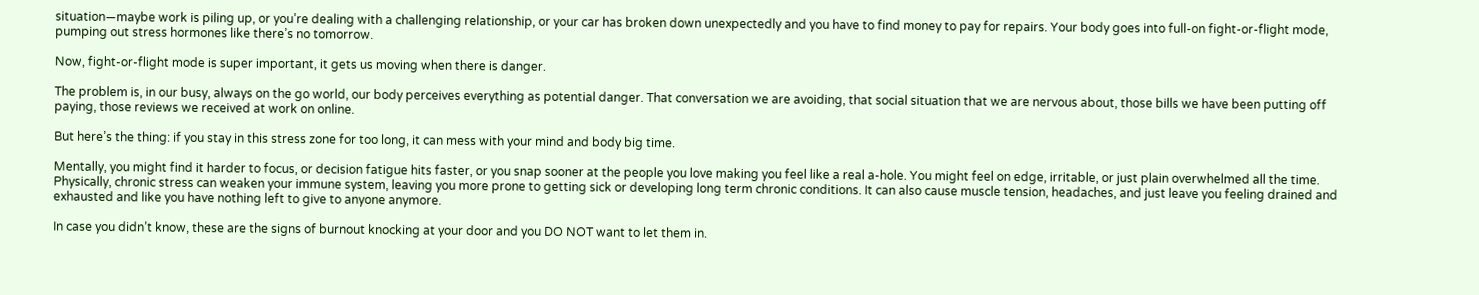situation—maybe work is piling up, or you’re dealing with a challenging relationship, or your car has broken down unexpectedly and you have to find money to pay for repairs. Your body goes into full-on fight-or-flight mode, pumping out stress hormones like there’s no tomorrow.

Now, fight-or-flight mode is super important, it gets us moving when there is danger.

The problem is, in our busy, always on the go world, our body perceives everything as potential danger. That conversation we are avoiding, that social situation that we are nervous about, those bills we have been putting off paying, those reviews we received at work on online.

But here’s the thing: if you stay in this stress zone for too long, it can mess with your mind and body big time.

Mentally, you might find it harder to focus, or decision fatigue hits faster, or you snap sooner at the people you love making you feel like a real a-hole. You might feel on edge, irritable, or just plain overwhelmed all the time. Physically, chronic stress can weaken your immune system, leaving you more prone to getting sick or developing long term chronic conditions. It can also cause muscle tension, headaches, and just leave you feeling drained and exhausted and like you have nothing left to give to anyone anymore.

In case you didn’t know, these are the signs of burnout knocking at your door and you DO NOT want to let them in.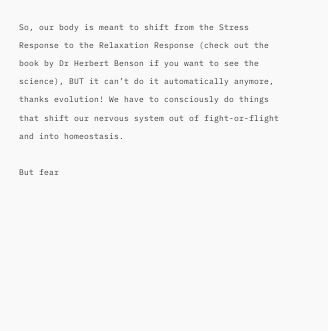So, our body is meant to shift from the Stress Response to the Relaxation Response (check out the book by Dr Herbert Benson if you want to see the science), BUT it can’t do it automatically anymore, thanks evolution! We have to consciously do things that shift our nervous system out of fight-or-flight and into homeostasis.

But fear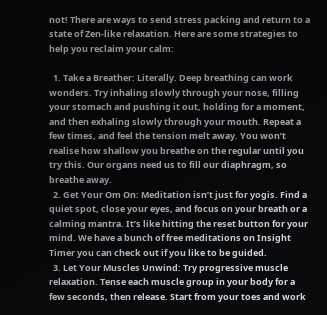not! There are ways to send stress packing and return to a state of Zen-like relaxation. Here are some strategies to help you reclaim your calm:

  1. Take a Breather: Literally. Deep breathing can work wonders. Try inhaling slowly through your nose, filling your stomach and pushing it out, holding for a moment, and then exhaling slowly through your mouth. Repeat a few times, and feel the tension melt away. You won’t realise how shallow you breathe on the regular until you try this. Our organs need us to fill our diaphragm, so breathe away.
  2. Get Your Om On: Meditation isn’t just for yogis. Find a quiet spot, close your eyes, and focus on your breath or a calming mantra. It’s like hitting the reset button for your mind. We have a bunch of free meditations on Insight Timer you can check out if you like to be guided.
  3. Let Your Muscles Unwind: Try progressive muscle relaxation. Tense each muscle group in your body for a few seconds, then release. Start from your toes and work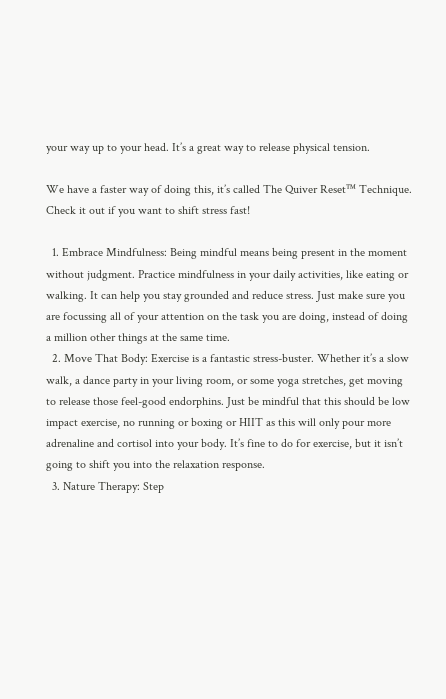your way up to your head. It’s a great way to release physical tension.

We have a faster way of doing this, it’s called The Quiver Reset™ Technique. Check it out if you want to shift stress fast!

  1. Embrace Mindfulness: Being mindful means being present in the moment without judgment. Practice mindfulness in your daily activities, like eating or walking. It can help you stay grounded and reduce stress. Just make sure you are focussing all of your attention on the task you are doing, instead of doing a million other things at the same time.
  2. Move That Body: Exercise is a fantastic stress-buster. Whether it’s a slow walk, a dance party in your living room, or some yoga stretches, get moving to release those feel-good endorphins. Just be mindful that this should be low impact exercise, no running or boxing or HIIT as this will only pour more adrenaline and cortisol into your body. It’s fine to do for exercise, but it isn’t going to shift you into the relaxation response.
  3. Nature Therapy: Step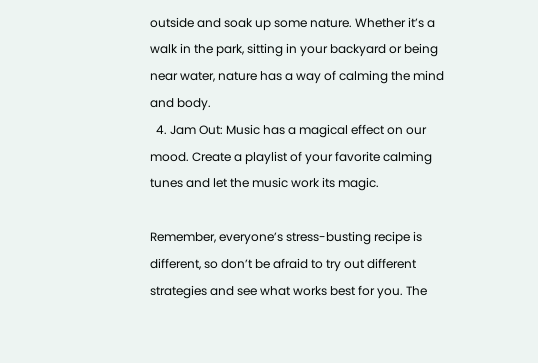outside and soak up some nature. Whether it’s a walk in the park, sitting in your backyard or being near water, nature has a way of calming the mind and body.
  4. Jam Out: Music has a magical effect on our mood. Create a playlist of your favorite calming tunes and let the music work its magic.

Remember, everyone’s stress-busting recipe is different, so don’t be afraid to try out different strategies and see what works best for you. The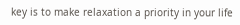key is to make relaxation a priority in your life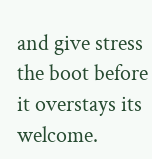and give stress the boot before it overstays its welcome.